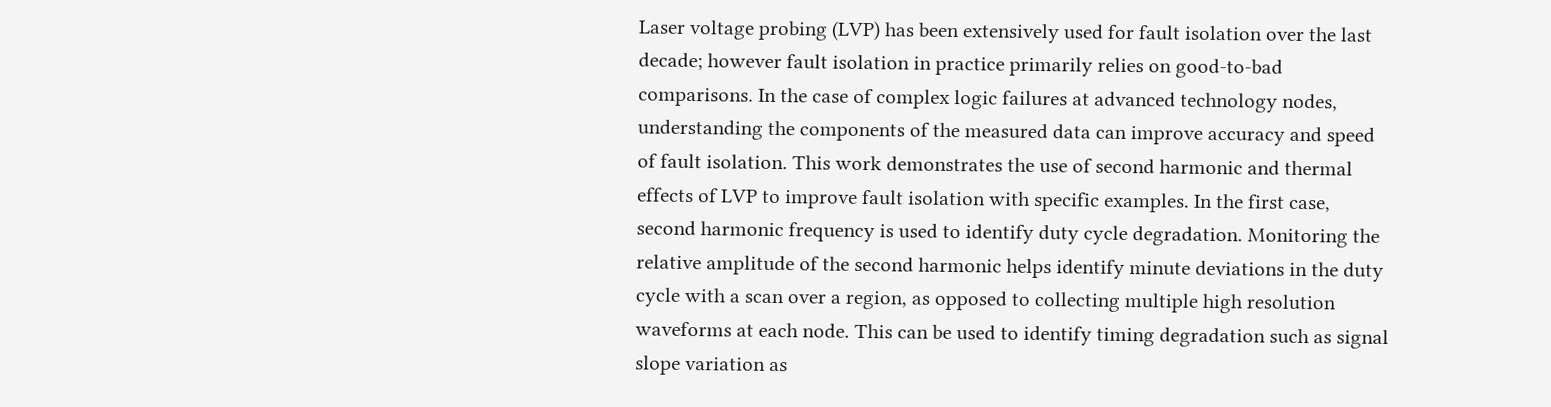Laser voltage probing (LVP) has been extensively used for fault isolation over the last decade; however fault isolation in practice primarily relies on good-to-bad comparisons. In the case of complex logic failures at advanced technology nodes, understanding the components of the measured data can improve accuracy and speed of fault isolation. This work demonstrates the use of second harmonic and thermal effects of LVP to improve fault isolation with specific examples. In the first case, second harmonic frequency is used to identify duty cycle degradation. Monitoring the relative amplitude of the second harmonic helps identify minute deviations in the duty cycle with a scan over a region, as opposed to collecting multiple high resolution waveforms at each node. This can be used to identify timing degradation such as signal slope variation as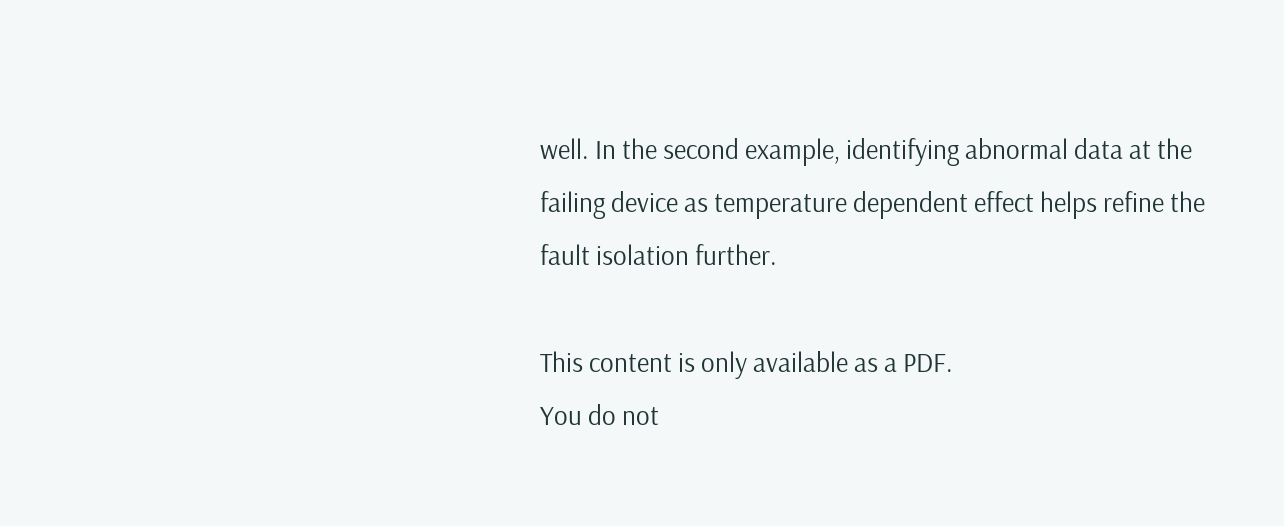well. In the second example, identifying abnormal data at the failing device as temperature dependent effect helps refine the fault isolation further.

This content is only available as a PDF.
You do not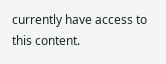currently have access to this content.